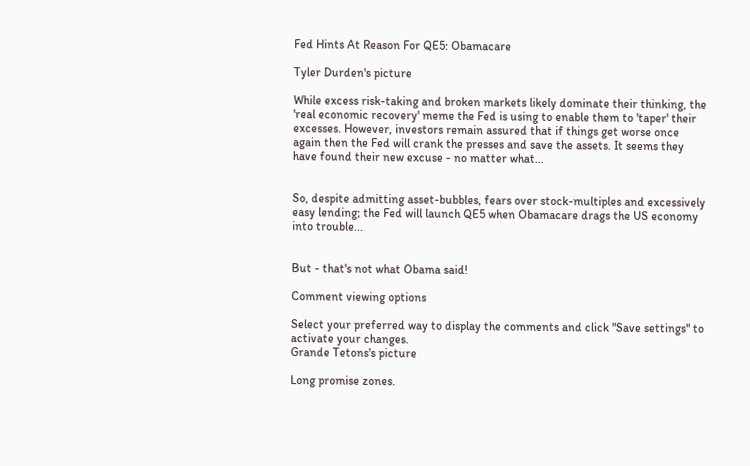Fed Hints At Reason For QE5: Obamacare

Tyler Durden's picture

While excess risk-taking and broken markets likely dominate their thinking, the 'real economic recovery' meme the Fed is using to enable them to 'taper' their excesses. However, investors remain assured that if things get worse once again then the Fed will crank the presses and save the assets. It seems they have found their new excuse - no matter what...


So, despite admitting asset-bubbles, fears over stock-multiples and excessively easy lending; the Fed will launch QE5 when Obamacare drags the US economy into trouble...


But - that's not what Obama said!

Comment viewing options

Select your preferred way to display the comments and click "Save settings" to activate your changes.
Grande Tetons's picture

Long promise zones.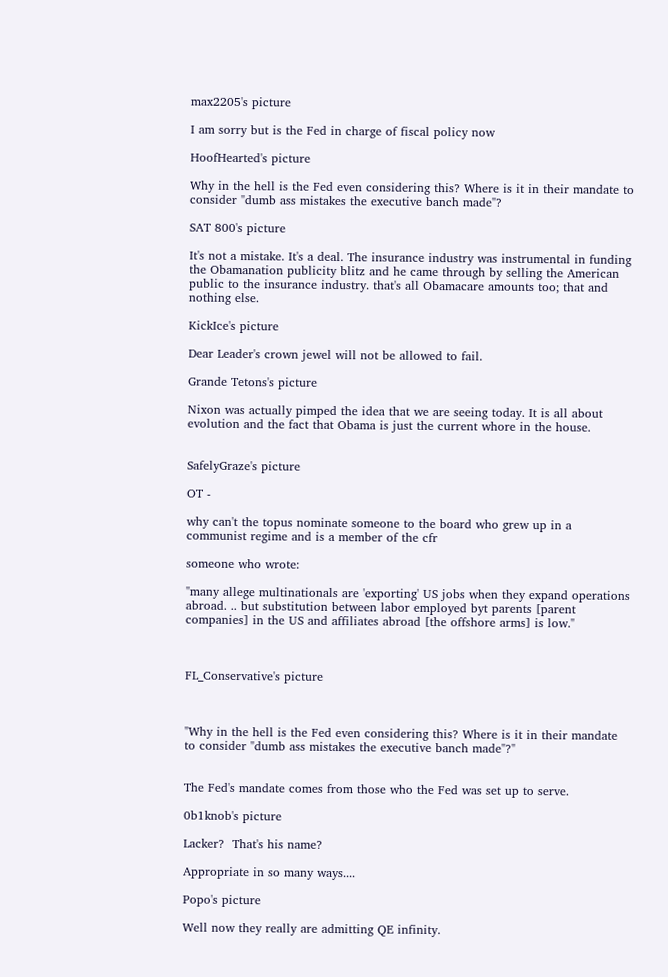max2205's picture

I am sorry but is the Fed in charge of fiscal policy now

HoofHearted's picture

Why in the hell is the Fed even considering this? Where is it in their mandate to consider "dumb ass mistakes the executive banch made"?

SAT 800's picture

It's not a mistake. It's a deal. The insurance industry was instrumental in funding the Obamanation publicity blitz and he came through by selling the American public to the insurance industry. that's all Obamacare amounts too; that and nothing else.

KickIce's picture

Dear Leader's crown jewel will not be allowed to fail.

Grande Tetons's picture

Nixon was actually pimped the idea that we are seeing today. It is all about evolution and the fact that Obama is just the current whore in the house.


SafelyGraze's picture

OT -

why can't the topus nominate someone to the board who grew up in a communist regime and is a member of the cfr

someone who wrote:

"many allege multinationals are 'exporting' US jobs when they expand operations abroad. .. but substitution between labor employed byt parents [parent companies] in the US and affiliates abroad [the offshore arms] is low."



FL_Conservative's picture



"Why in the hell is the Fed even considering this? Where is it in their mandate to consider "dumb ass mistakes the executive banch made"?"


The Fed's mandate comes from those who the Fed was set up to serve.

0b1knob's picture

Lacker?  That's his name?

Appropriate in so many ways....

Popo's picture

Well now they really are admitting QE infinity.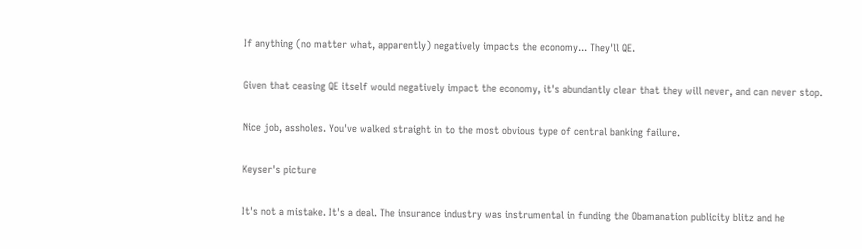If anything (no matter what, apparently) negatively impacts the economy... They'll QE.

Given that ceasing QE itself would negatively impact the economy, it's abundantly clear that they will never, and can never stop.

Nice job, assholes. You've walked straight in to the most obvious type of central banking failure.

Keyser's picture

It's not a mistake. It's a deal. The insurance industry was instrumental in funding the Obamanation publicity blitz and he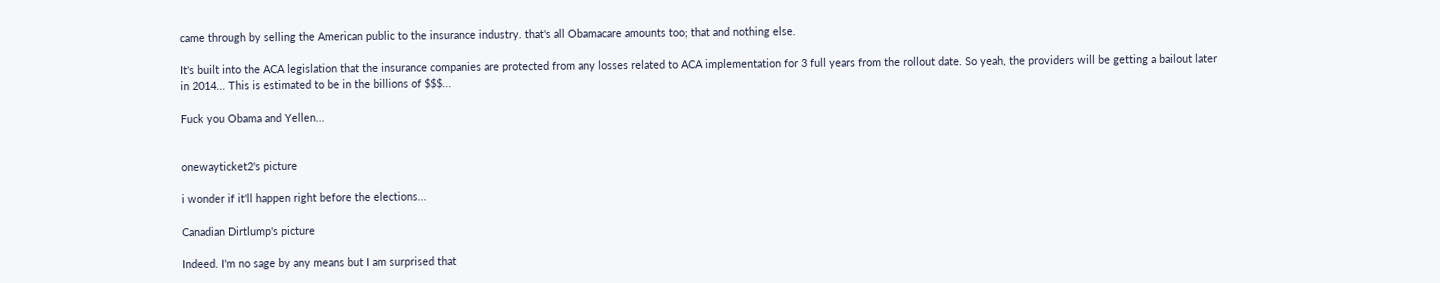came through by selling the American public to the insurance industry. that's all Obamacare amounts too; that and nothing else.

It's built into the ACA legislation that the insurance companies are protected from any losses related to ACA implementation for 3 full years from the rollout date. So yeah, the providers will be getting a bailout later in 2014... This is estimated to be in the billions of $$$...

Fuck you Obama and Yellen...


onewayticket2's picture

i wonder if it'll happen right before the elections...

Canadian Dirtlump's picture

Indeed. I'm no sage by any means but I am surprised that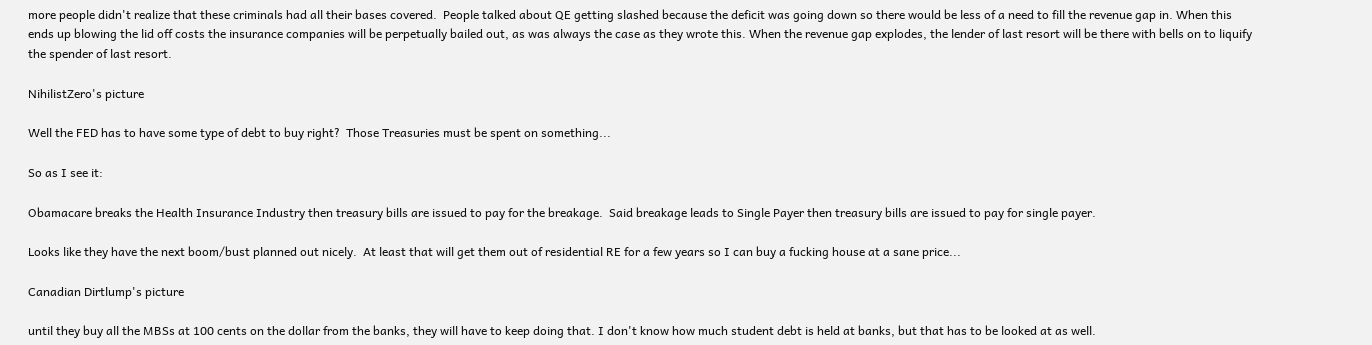more people didn't realize that these criminals had all their bases covered.  People talked about QE getting slashed because the deficit was going down so there would be less of a need to fill the revenue gap in. When this ends up blowing the lid off costs the insurance companies will be perpetually bailed out, as was always the case as they wrote this. When the revenue gap explodes, the lender of last resort will be there with bells on to liquify the spender of last resort.

NihilistZero's picture

Well the FED has to have some type of debt to buy right?  Those Treasuries must be spent on something...

So as I see it:

Obamacare breaks the Health Insurance Industry then treasury bills are issued to pay for the breakage.  Said breakage leads to Single Payer then treasury bills are issued to pay for single payer.

Looks like they have the next boom/bust planned out nicely.  At least that will get them out of residential RE for a few years so I can buy a fucking house at a sane price...

Canadian Dirtlump's picture

until they buy all the MBSs at 100 cents on the dollar from the banks, they will have to keep doing that. I don't know how much student debt is held at banks, but that has to be looked at as well.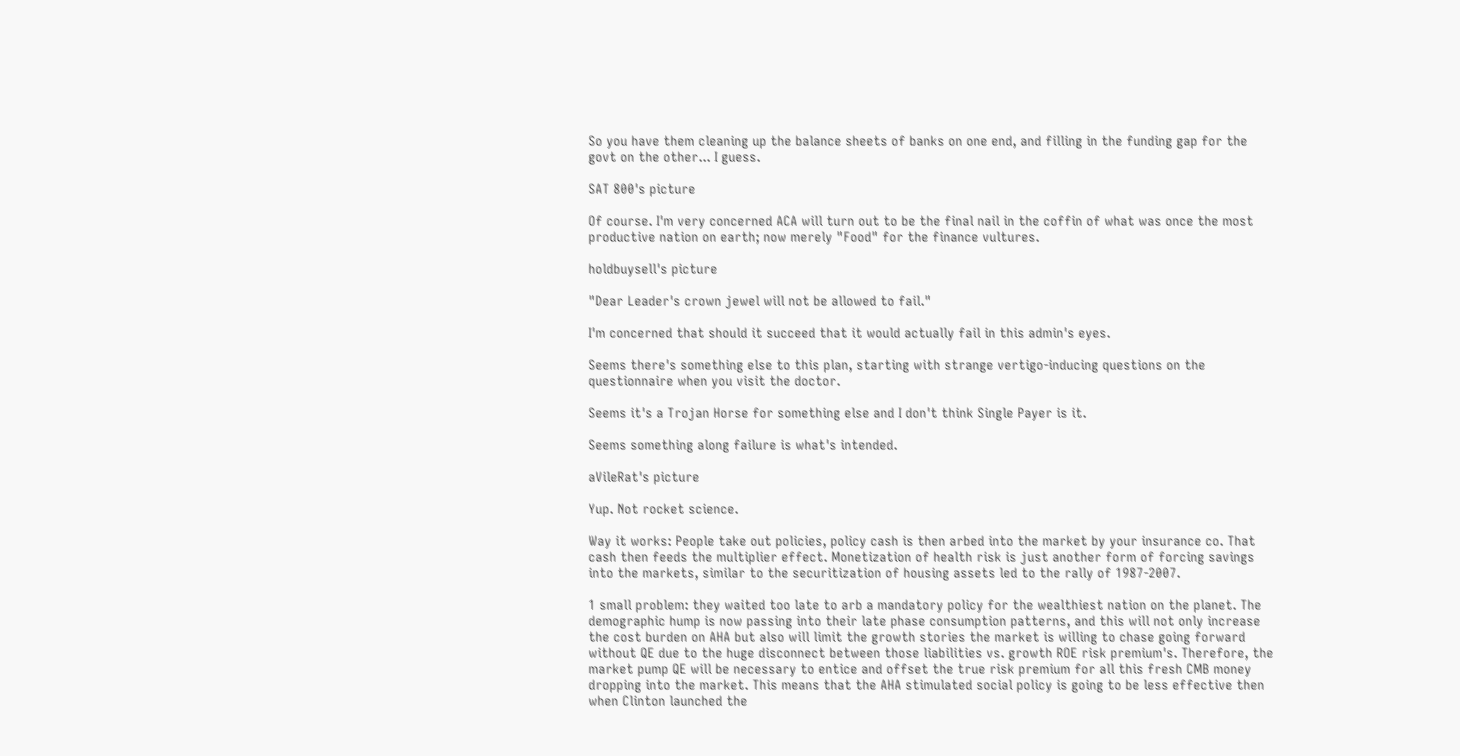So you have them cleaning up the balance sheets of banks on one end, and filling in the funding gap for the govt on the other... I guess.

SAT 800's picture

Of course. I'm very concerned ACA will turn out to be the final nail in the coffin of what was once the most productive nation on earth; now merely "Food" for the finance vultures.

holdbuysell's picture

"Dear Leader's crown jewel will not be allowed to fail."

I'm concerned that should it succeed that it would actually fail in this admin's eyes.

Seems there's something else to this plan, starting with strange vertigo-inducing questions on the questionnaire when you visit the doctor.

Seems it's a Trojan Horse for something else and I don't think Single Payer is it.

Seems something along failure is what's intended.

aVileRat's picture

Yup. Not rocket science.

Way it works: People take out policies, policy cash is then arbed into the market by your insurance co. That cash then feeds the multiplier effect. Monetization of health risk is just another form of forcing savings into the markets, similar to the securitization of housing assets led to the rally of 1987-2007.

1 small problem: they waited too late to arb a mandatory policy for the wealthiest nation on the planet. The demographic hump is now passing into their late phase consumption patterns, and this will not only increase the cost burden on AHA but also will limit the growth stories the market is willing to chase going forward without QE due to the huge disconnect between those liabilities vs. growth ROE risk premium's. Therefore, the market pump QE will be necessary to entice and offset the true risk premium for all this fresh CMB money dropping into the market. This means that the AHA stimulated social policy is going to be less effective then when Clinton launched the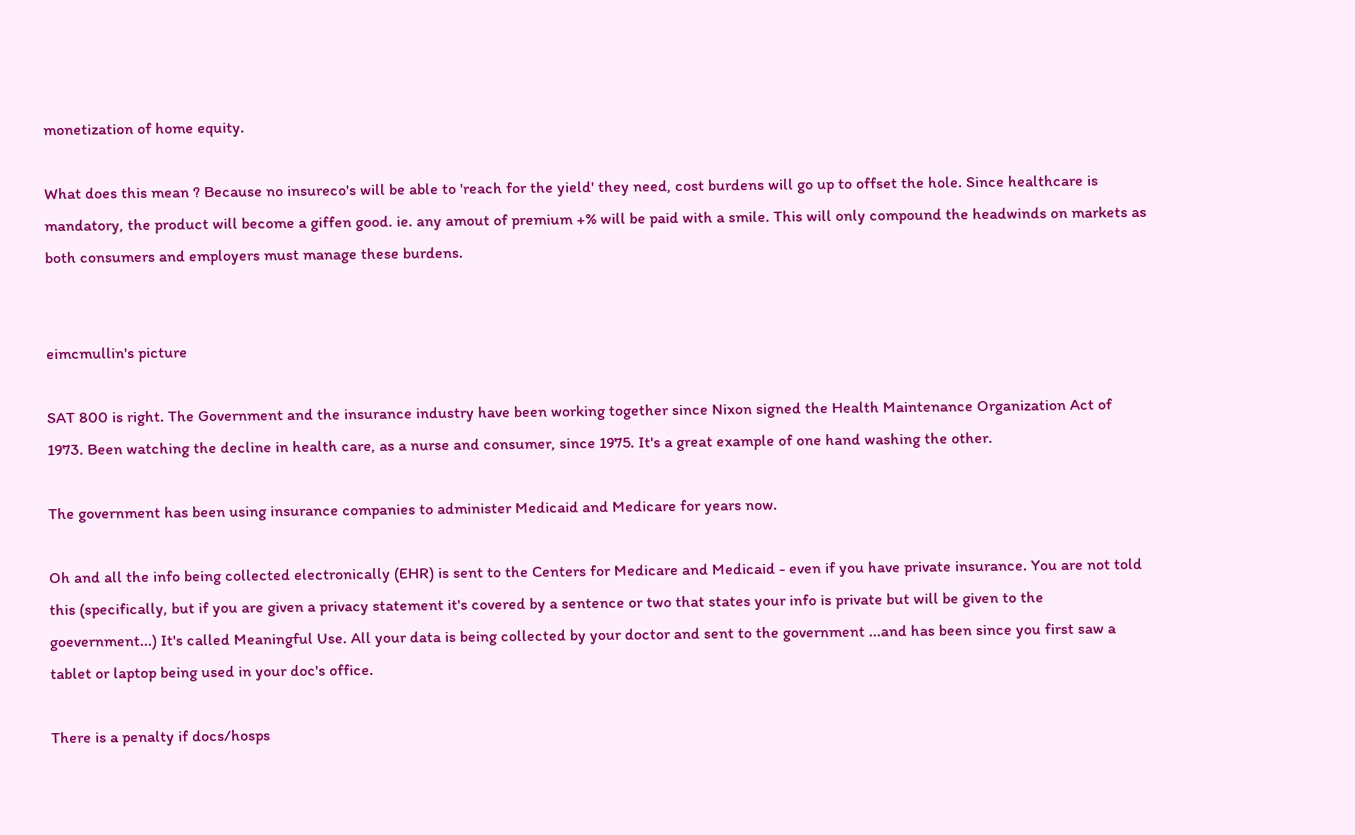monetization of home equity.

What does this mean ? Because no insureco's will be able to 'reach for the yield' they need, cost burdens will go up to offset the hole. Since healthcare is mandatory, the product will become a giffen good. ie. any amout of premium +% will be paid with a smile. This will only compound the headwinds on markets as both consumers and employers must manage these burdens.


eimcmullin's picture

SAT 800 is right. The Government and the insurance industry have been working together since Nixon signed the Health Maintenance Organization Act of 1973. Been watching the decline in health care, as a nurse and consumer, since 1975. It's a great example of one hand washing the other.

The government has been using insurance companies to administer Medicaid and Medicare for years now.

Oh and all the info being collected electronically (EHR) is sent to the Centers for Medicare and Medicaid - even if you have private insurance. You are not told this (specifically, but if you are given a privacy statement it's covered by a sentence or two that states your info is private but will be given to the goevernment...) It's called Meaningful Use. All your data is being collected by your doctor and sent to the government ...and has been since you first saw a tablet or laptop being used in your doc's office.

There is a penalty if docs/hosps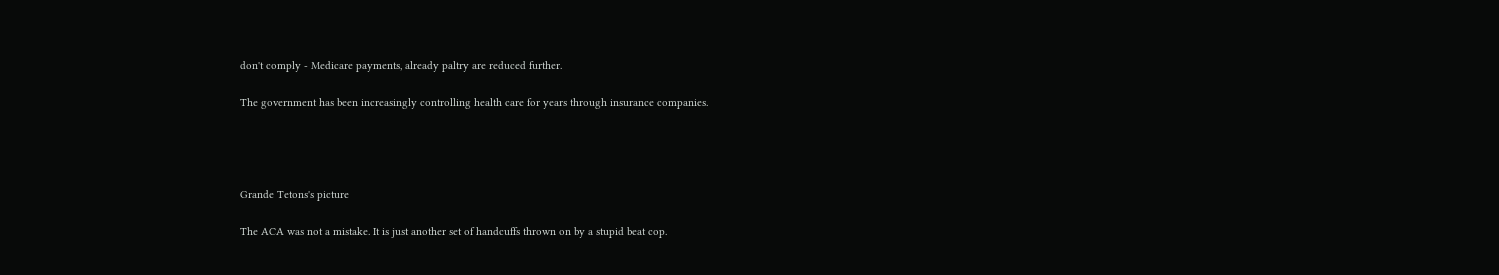don't comply - Medicare payments, already paltry are reduced further.

The government has been increasingly controlling health care for years through insurance companies.




Grande Tetons's picture

The ACA was not a mistake. It is just another set of handcuffs thrown on by a stupid beat cop.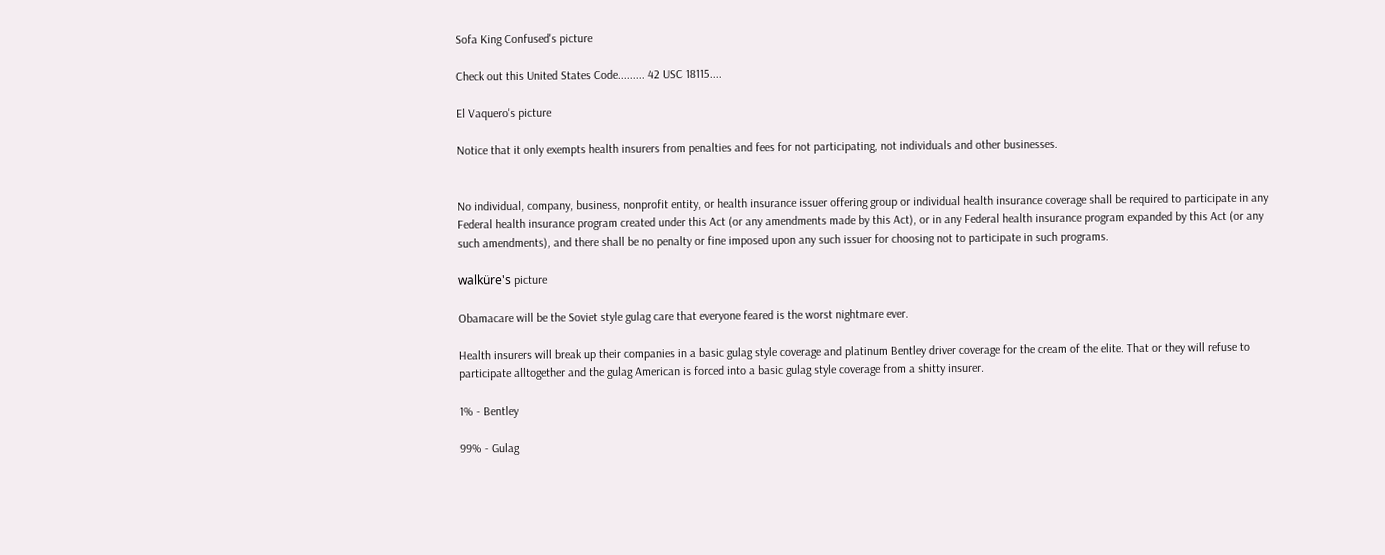Sofa King Confused's picture

Check out this United States Code......... 42 USC 18115....

El Vaquero's picture

Notice that it only exempts health insurers from penalties and fees for not participating, not individuals and other businesses.


No individual, company, business, nonprofit entity, or health insurance issuer offering group or individual health insurance coverage shall be required to participate in any Federal health insurance program created under this Act (or any amendments made by this Act), or in any Federal health insurance program expanded by this Act (or any such amendments), and there shall be no penalty or fine imposed upon any such issuer for choosing not to participate in such programs.

walküre's picture

Obamacare will be the Soviet style gulag care that everyone feared is the worst nightmare ever.

Health insurers will break up their companies in a basic gulag style coverage and platinum Bentley driver coverage for the cream of the elite. That or they will refuse to participate alltogether and the gulag American is forced into a basic gulag style coverage from a shitty insurer.

1% - Bentley

99% - Gulag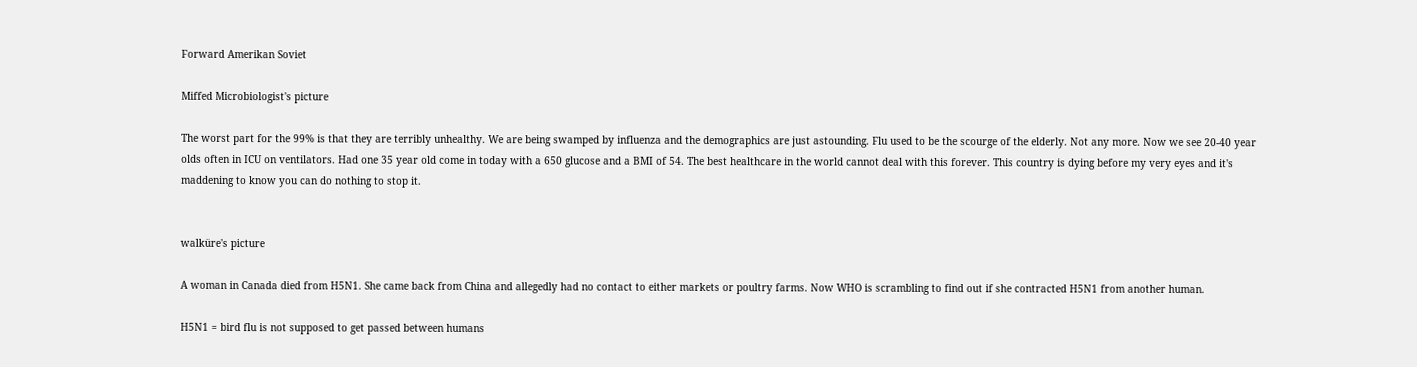Forward Amerikan Soviet

Miffed Microbiologist's picture

The worst part for the 99% is that they are terribly unhealthy. We are being swamped by influenza and the demographics are just astounding. Flu used to be the scourge of the elderly. Not any more. Now we see 20-40 year olds often in ICU on ventilators. Had one 35 year old come in today with a 650 glucose and a BMI of 54. The best healthcare in the world cannot deal with this forever. This country is dying before my very eyes and it's maddening to know you can do nothing to stop it.


walküre's picture

A woman in Canada died from H5N1. She came back from China and allegedly had no contact to either markets or poultry farms. Now WHO is scrambling to find out if she contracted H5N1 from another human.

H5N1 = bird flu is not supposed to get passed between humans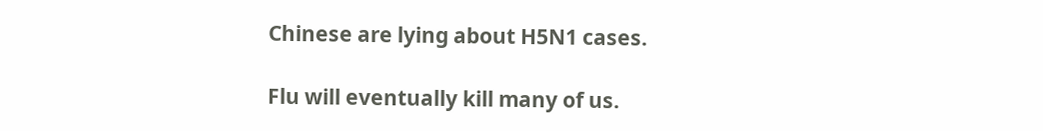Chinese are lying about H5N1 cases.

Flu will eventually kill many of us.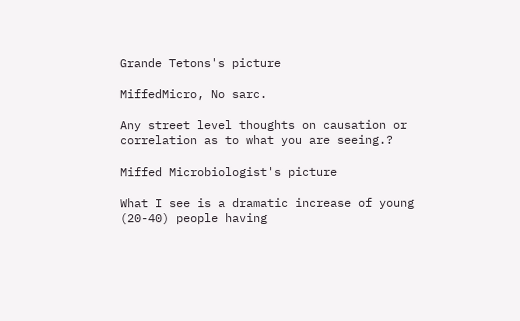Grande Tetons's picture

MiffedMicro, No sarc.

Any street level thoughts on causation or correlation as to what you are seeing.?

Miffed Microbiologist's picture

What I see is a dramatic increase of young (20-40) people having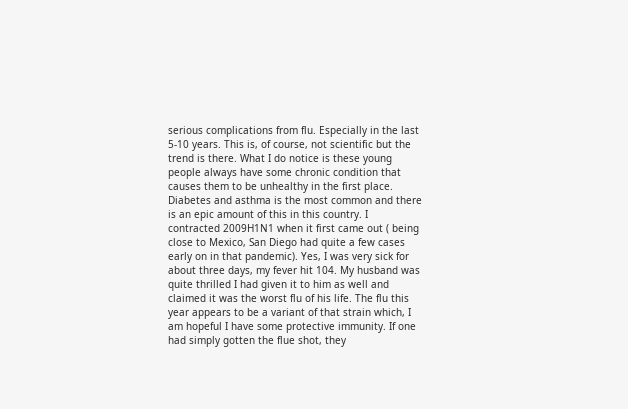serious complications from flu. Especially in the last 5-10 years. This is, of course, not scientific but the trend is there. What I do notice is these young people always have some chronic condition that causes them to be unhealthy in the first place. Diabetes and asthma is the most common and there is an epic amount of this in this country. I contracted 2009H1N1 when it first came out ( being close to Mexico, San Diego had quite a few cases early on in that pandemic). Yes, I was very sick for about three days, my fever hit 104. My husband was quite thrilled I had given it to him as well and claimed it was the worst flu of his life. The flu this year appears to be a variant of that strain which, I am hopeful I have some protective immunity. If one had simply gotten the flue shot, they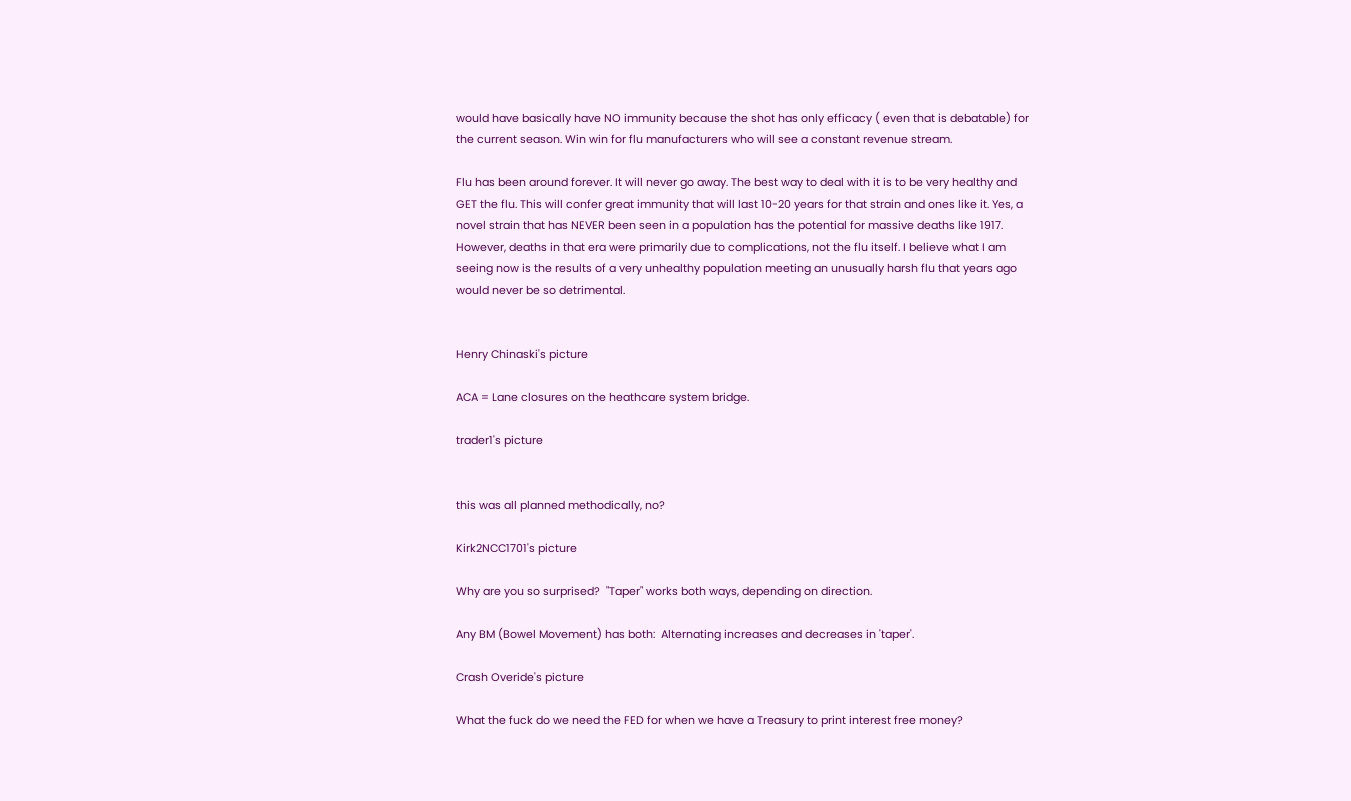would have basically have NO immunity because the shot has only efficacy ( even that is debatable) for the current season. Win win for flu manufacturers who will see a constant revenue stream.

Flu has been around forever. It will never go away. The best way to deal with it is to be very healthy and GET the flu. This will confer great immunity that will last 10-20 years for that strain and ones like it. Yes, a novel strain that has NEVER been seen in a population has the potential for massive deaths like 1917. However, deaths in that era were primarily due to complications, not the flu itself. I believe what I am seeing now is the results of a very unhealthy population meeting an unusually harsh flu that years ago would never be so detrimental.


Henry Chinaski's picture

ACA = Lane closures on the heathcare system bridge.

trader1's picture


this was all planned methodically, no?

Kirk2NCC1701's picture

Why are you so surprised?  "Taper" works both ways, depending on direction.

Any BM (Bowel Movement) has both:  Alternating increases and decreases in 'taper'.

Crash Overide's picture

What the fuck do we need the FED for when we have a Treasury to print interest free money?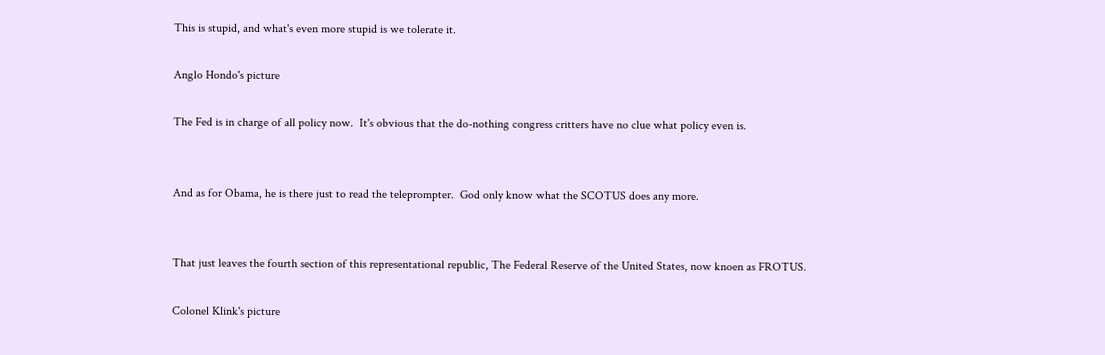This is stupid, and what's even more stupid is we tolerate it.

Anglo Hondo's picture

The Fed is in charge of all policy now.  It's obvious that the do-nothing congress critters have no clue what policy even is.


And as for Obama, he is there just to read the teleprompter.  God only know what the SCOTUS does any more.


That just leaves the fourth section of this representational republic, The Federal Reserve of the United States, now knoen as FROTUS.

Colonel Klink's picture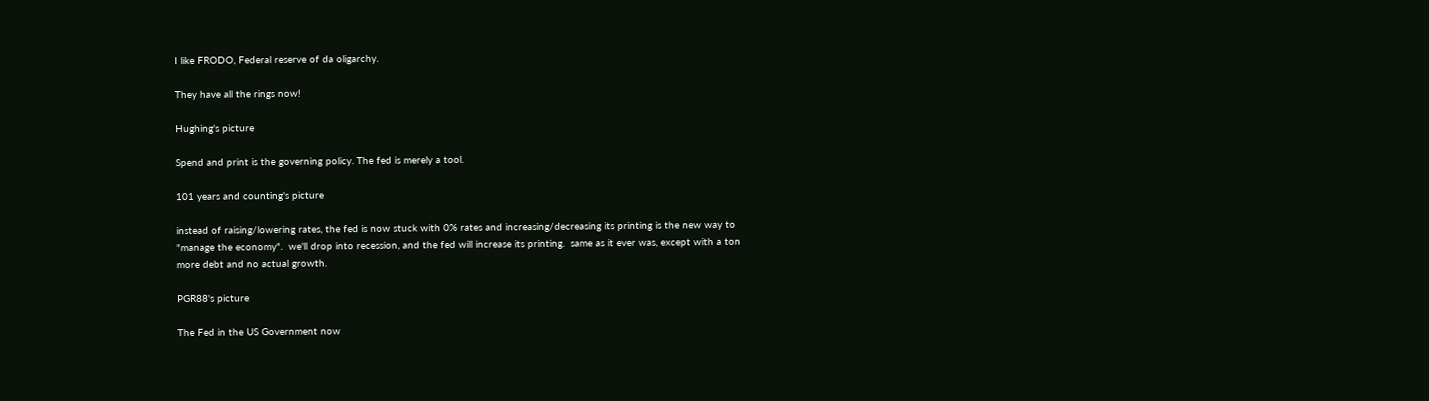I like FRODO, Federal reserve of da oligarchy.

They have all the rings now!

Hughing's picture

Spend and print is the governing policy. The fed is merely a tool.

101 years and counting's picture

instead of raising/lowering rates, the fed is now stuck with 0% rates and increasing/decreasing its printing is the new way to "manage the economy".  we'll drop into recession, and the fed will increase its printing.  same as it ever was, except with a ton more debt and no actual growth.

PGR88's picture

The Fed in the US Government now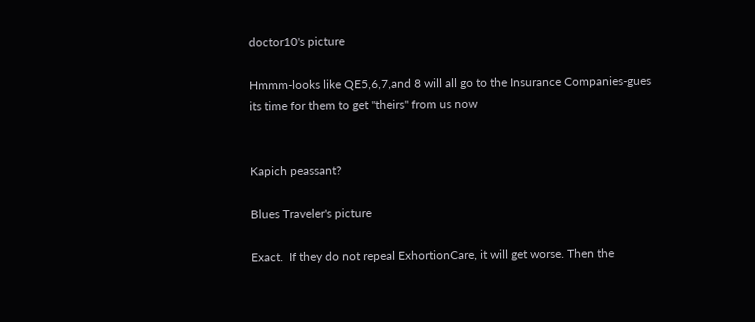doctor10's picture

Hmmm-looks like QE5,6,7,and 8 will all go to the Insurance Companies-gues its time for them to get "theirs" from us now


Kapich peassant?

Blues Traveler's picture

Exact.  If they do not repeal ExhortionCare, it will get worse. Then the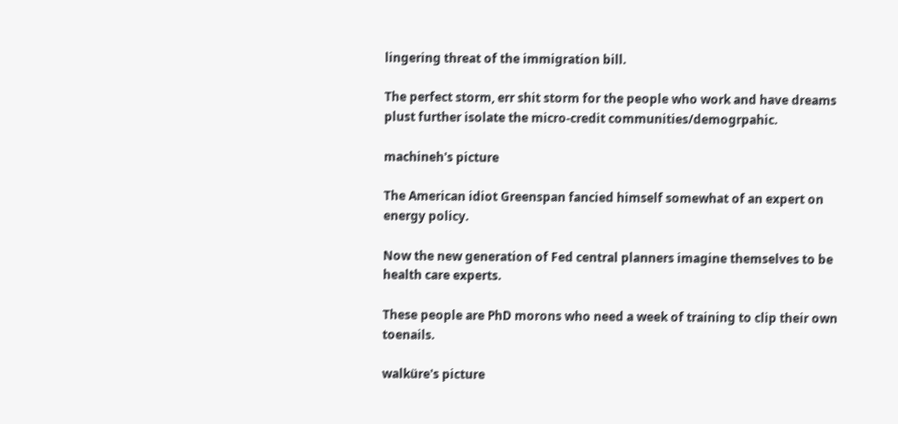lingering threat of the immigration bill.

The perfect storm, err shit storm for the people who work and have dreams plust further isolate the micro-credit communities/demogrpahic.

machineh's picture

The American idiot Greenspan fancied himself somewhat of an expert on energy policy.

Now the new generation of Fed central planners imagine themselves to be health care experts.

These people are PhD morons who need a week of training to clip their own toenails.

walküre's picture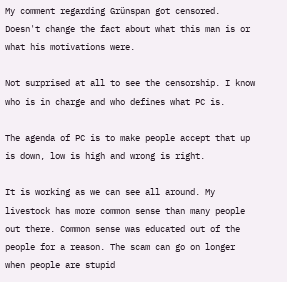My comment regarding Grünspan got censored. Doesn't change the fact about what this man is or what his motivations were.

Not surprised at all to see the censorship. I know who is in charge and who defines what PC is.

The agenda of PC is to make people accept that up is down, low is high and wrong is right.

It is working as we can see all around. My livestock has more common sense than many people out there. Common sense was educated out of the people for a reason. The scam can go on longer when people are stupid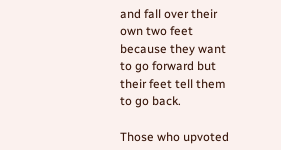and fall over their own two feet because they want to go forward but their feet tell them to go back.

Those who upvoted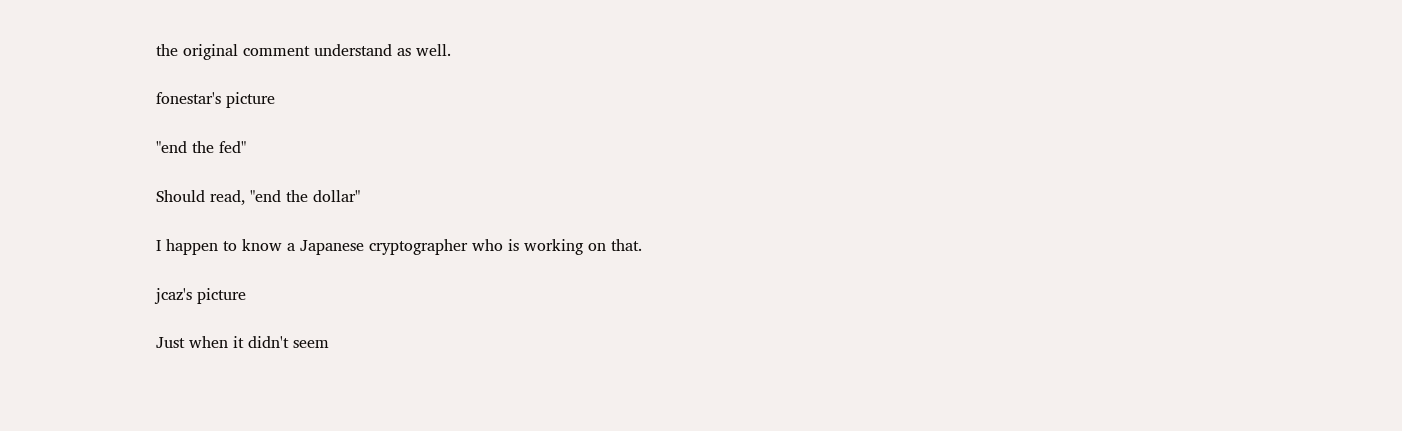the original comment understand as well.

fonestar's picture

"end the fed"

Should read, "end the dollar"

I happen to know a Japanese cryptographer who is working on that.

jcaz's picture

Just when it didn't seem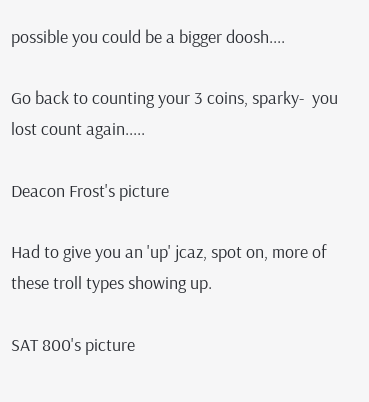possible you could be a bigger doosh....

Go back to counting your 3 coins, sparky-  you lost count again.....

Deacon Frost's picture

Had to give you an 'up' jcaz, spot on, more of these troll types showing up.

SAT 800's picture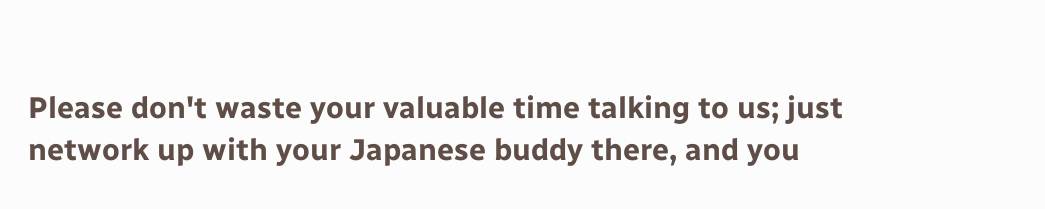Please don't waste your valuable time talking to us; just network up with your Japanese buddy there, and you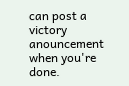can post a victory anouncement when you're done.